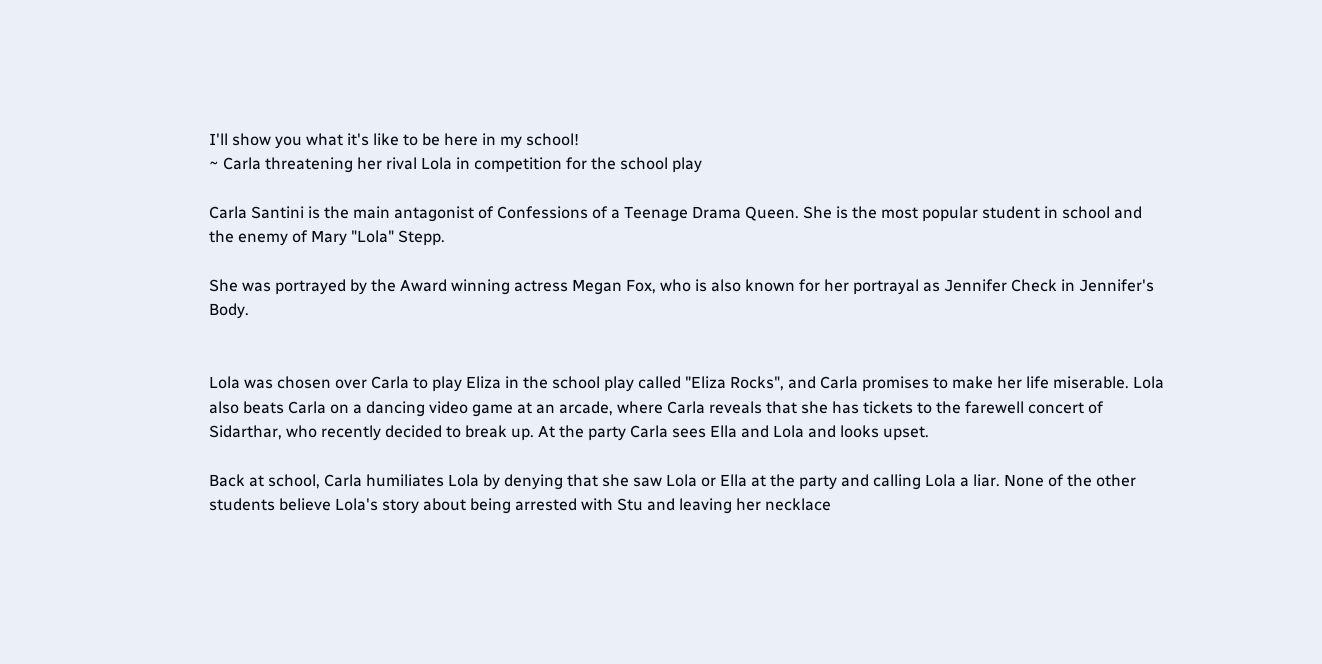I'll show you what it's like to be here in my school!
~ Carla threatening her rival Lola in competition for the school play

Carla Santini is the main antagonist of Confessions of a Teenage Drama Queen. She is the most popular student in school and the enemy of Mary "Lola" Stepp.

She was portrayed by the Award winning actress Megan Fox, who is also known for her portrayal as Jennifer Check in Jennifer's Body.


Lola was chosen over Carla to play Eliza in the school play called "Eliza Rocks", and Carla promises to make her life miserable. Lola also beats Carla on a dancing video game at an arcade, where Carla reveals that she has tickets to the farewell concert of Sidarthar, who recently decided to break up. At the party Carla sees Ella and Lola and looks upset.

Back at school, Carla humiliates Lola by denying that she saw Lola or Ella at the party and calling Lola a liar. None of the other students believe Lola's story about being arrested with Stu and leaving her necklace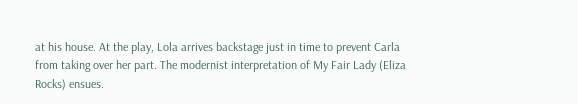at his house. At the play, Lola arrives backstage just in time to prevent Carla from taking over her part. The modernist interpretation of My Fair Lady (Eliza Rocks) ensues.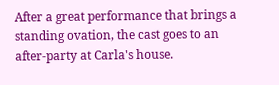After a great performance that brings a standing ovation, the cast goes to an after-party at Carla's house.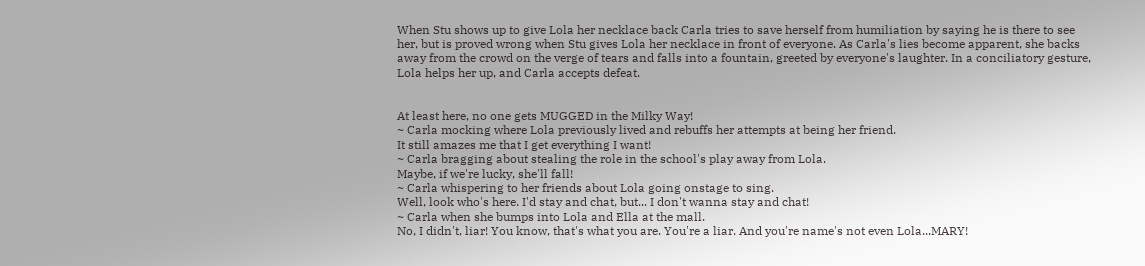When Stu shows up to give Lola her necklace back Carla tries to save herself from humiliation by saying he is there to see her, but is proved wrong when Stu gives Lola her necklace in front of everyone. As Carla's lies become apparent, she backs away from the crowd on the verge of tears and falls into a fountain, greeted by everyone's laughter. In a conciliatory gesture, Lola helps her up, and Carla accepts defeat.


At least here, no one gets MUGGED in the Milky Way!
~ Carla mocking where Lola previously lived and rebuffs her attempts at being her friend.
It still amazes me that I get everything I want!
~ Carla bragging about stealing the role in the school's play away from Lola.
Maybe, if we're lucky, she'll fall!
~ Carla whispering to her friends about Lola going onstage to sing.
Well, look who's here. I'd stay and chat, but... I don't wanna stay and chat!
~ Carla when she bumps into Lola and Ella at the mall.
No, I didn't, liar! You know, that's what you are. You're a liar. And you're name's not even Lola...MARY!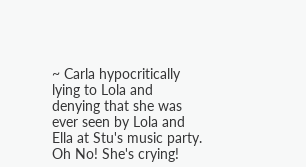~ Carla hypocritically lying to Lola and denying that she was ever seen by Lola and Ella at Stu's music party.
Oh No! She's crying!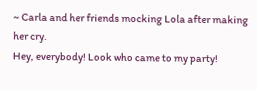~ Carla and her friends mocking Lola after making her cry.
Hey, everybody! Look who came to my party!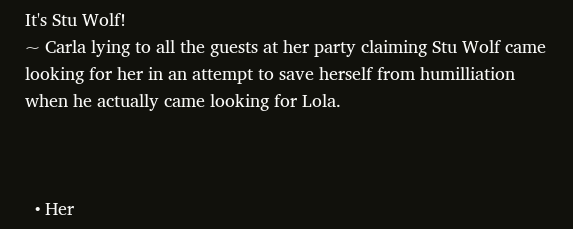It's Stu Wolf!
~ Carla lying to all the guests at her party claiming Stu Wolf came looking for her in an attempt to save herself from humilliation when he actually came looking for Lola.



  • Her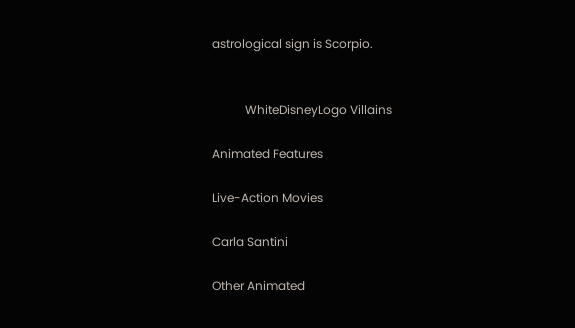astrological sign is Scorpio.


           WhiteDisneyLogo Villains

Animated Features

Live-Action Movies

Carla Santini

Other Animated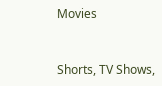Movies


Shorts, TV Shows,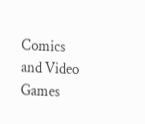Comics and Video Games